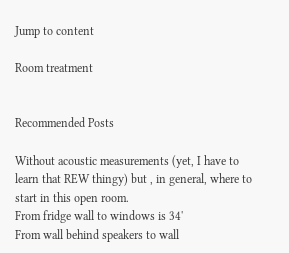Jump to content

Room treatment


Recommended Posts

Without acoustic measurements (yet, I have to learn that REW thingy) but , in general, where to start in this open room.
From fridge wall to windows is 34'
From wall behind speakers to wall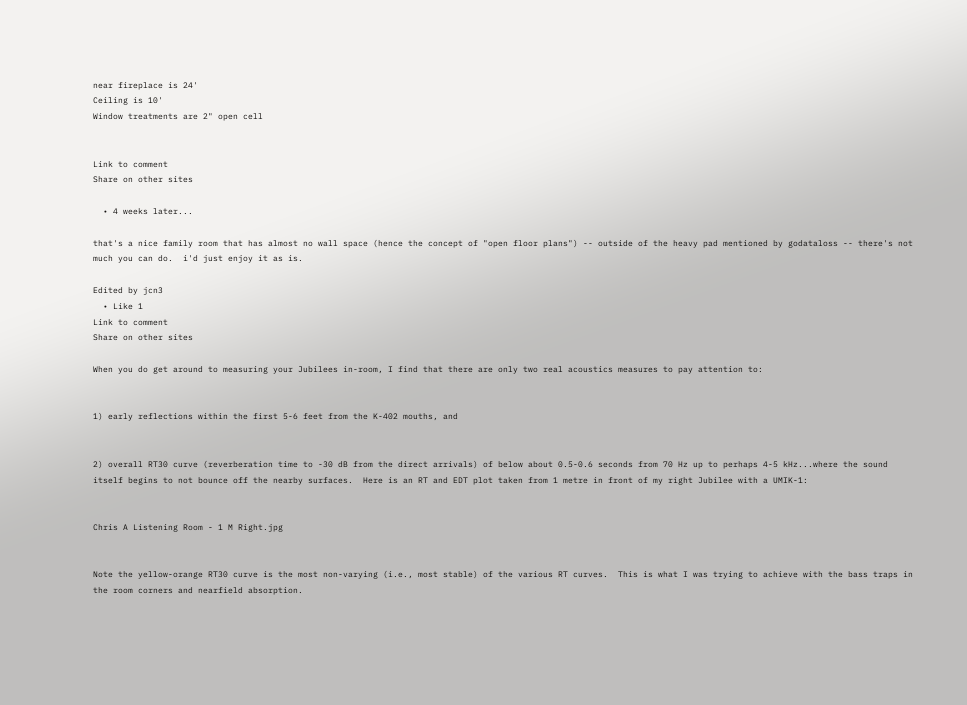near fireplace is 24'
Ceiling is 10'
Window treatments are 2" open cell


Link to comment
Share on other sites

  • 4 weeks later...

that's a nice family room that has almost no wall space (hence the concept of "open floor plans") -- outside of the heavy pad mentioned by godataloss -- there's not much you can do.  i'd just enjoy it as is.

Edited by jcn3
  • Like 1
Link to comment
Share on other sites

When you do get around to measuring your Jubilees in-room, I find that there are only two real acoustics measures to pay attention to:


1) early reflections within the first 5-6 feet from the K-402 mouths, and


2) overall RT30 curve (reverberation time to -30 dB from the direct arrivals) of below about 0.5-0.6 seconds from 70 Hz up to perhaps 4-5 kHz...where the sound itself begins to not bounce off the nearby surfaces.  Here is an RT and EDT plot taken from 1 metre in front of my right Jubilee with a UMIK-1:


Chris A Listening Room - 1 M Right.jpg


Note the yellow-orange RT30 curve is the most non-varying (i.e., most stable) of the various RT curves.  This is what I was trying to achieve with the bass traps in the room corners and nearfield absorption.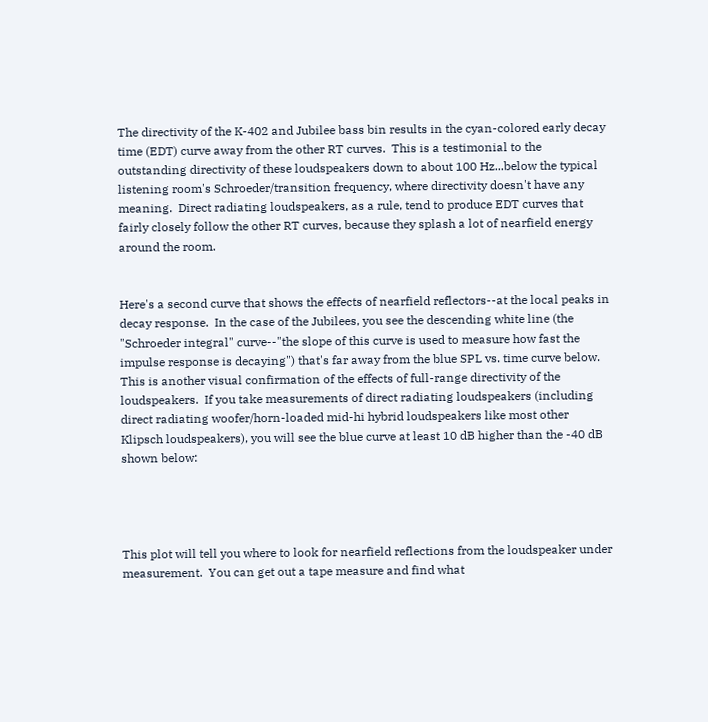The directivity of the K-402 and Jubilee bass bin results in the cyan-colored early decay time (EDT) curve away from the other RT curves.  This is a testimonial to the outstanding directivity of these loudspeakers down to about 100 Hz...below the typical listening room's Schroeder/transition frequency, where directivity doesn't have any meaning.  Direct radiating loudspeakers, as a rule, tend to produce EDT curves that fairly closely follow the other RT curves, because they splash a lot of nearfield energy around the room.


Here's a second curve that shows the effects of nearfield reflectors--at the local peaks in decay response.  In the case of the Jubilees, you see the descending white line (the "Schroeder integral" curve--"the slope of this curve is used to measure how fast the impulse response is decaying") that's far away from the blue SPL vs. time curve below.  This is another visual confirmation of the effects of full-range directivity of the loudspeakers.  If you take measurements of direct radiating loudspeakers (including direct radiating woofer/horn-loaded mid-hi hybrid loudspeakers like most other Klipsch loudspeakers), you will see the blue curve at least 10 dB higher than the -40 dB shown below:




This plot will tell you where to look for nearfield reflections from the loudspeaker under measurement.  You can get out a tape measure and find what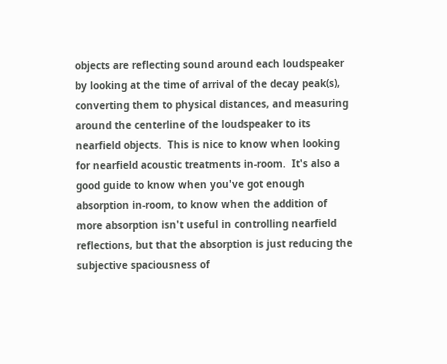objects are reflecting sound around each loudspeaker by looking at the time of arrival of the decay peak(s), converting them to physical distances, and measuring around the centerline of the loudspeaker to its nearfield objects.  This is nice to know when looking for nearfield acoustic treatments in-room.  It's also a good guide to know when you've got enough absorption in-room, to know when the addition of more absorption isn't useful in controlling nearfield reflections, but that the absorption is just reducing the subjective spaciousness of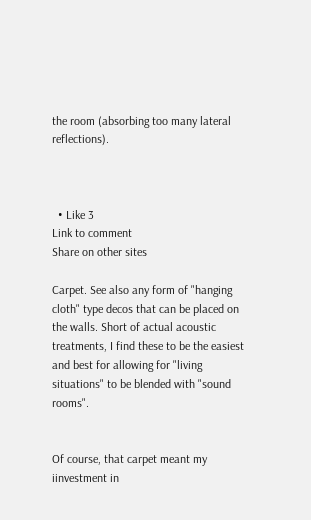the room (absorbing too many lateral reflections).



  • Like 3
Link to comment
Share on other sites

Carpet. See also any form of "hanging cloth" type decos that can be placed on the walls. Short of actual acoustic treatments, I find these to be the easiest and best for allowing for "living situations" to be blended with "sound rooms".


Of course, that carpet meant my iinvestment in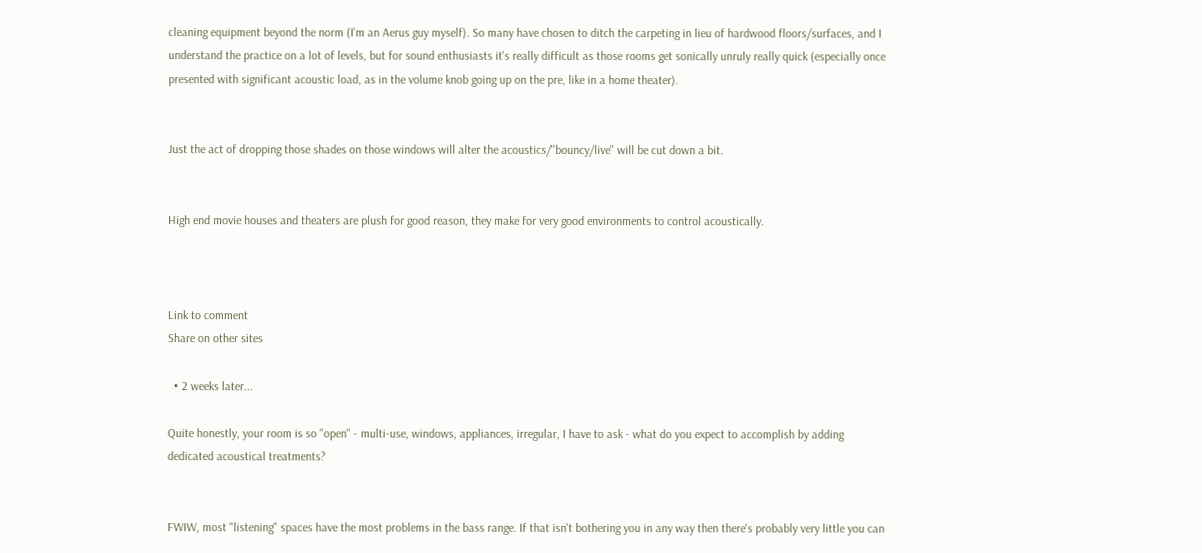cleaning equipment beyond the norm (I'm an Aerus guy myself). So many have chosen to ditch the carpeting in lieu of hardwood floors/surfaces, and I understand the practice on a lot of levels, but for sound enthusiasts it's really difficult as those rooms get sonically unruly really quick (especially once presented with significant acoustic load, as in the volume knob going up on the pre, like in a home theater).


Just the act of dropping those shades on those windows will alter the acoustics/"bouncy/live" will be cut down a bit.


High end movie houses and theaters are plush for good reason, they make for very good environments to control acoustically.



Link to comment
Share on other sites

  • 2 weeks later...

Quite honestly, your room is so "open" - multi-use, windows, appliances, irregular, I have to ask - what do you expect to accomplish by adding dedicated acoustical treatments?


FWIW, most "listening" spaces have the most problems in the bass range. If that isn't bothering you in any way then there's probably very little you can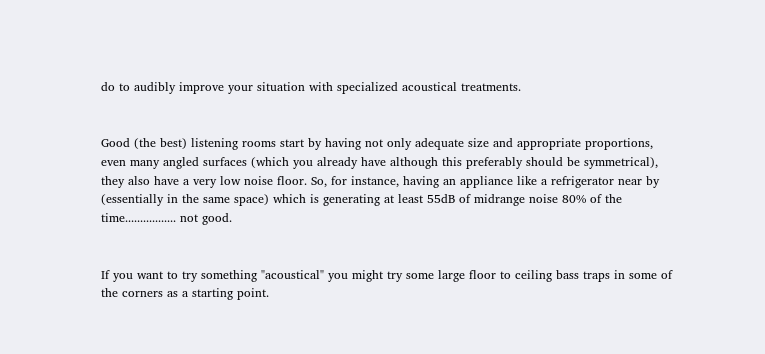do to audibly improve your situation with specialized acoustical treatments.


Good (the best) listening rooms start by having not only adequate size and appropriate proportions,  even many angled surfaces (which you already have although this preferably should be symmetrical), they also have a very low noise floor. So, for instance, having an appliance like a refrigerator near by (essentially in the same space) which is generating at least 55dB of midrange noise 80% of the time................. not good.


If you want to try something "acoustical" you might try some large floor to ceiling bass traps in some of the corners as a starting point.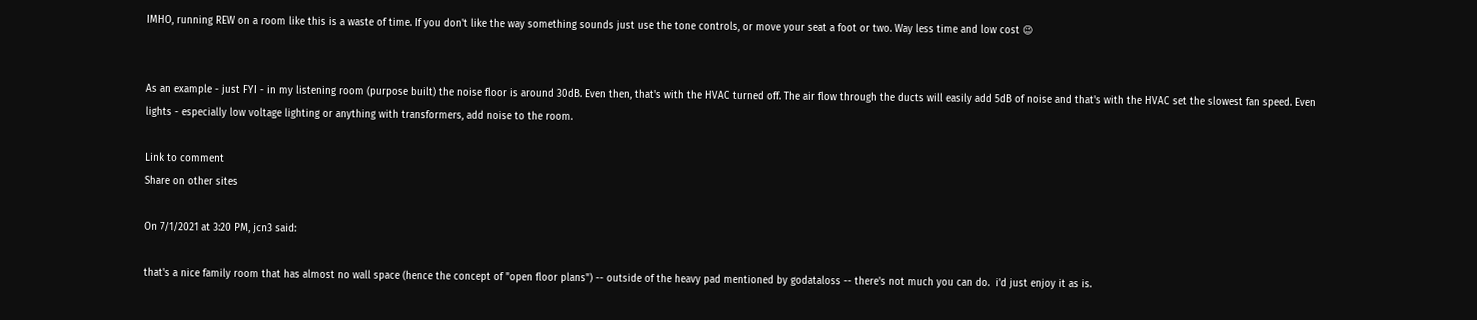IMHO, running REW on a room like this is a waste of time. If you don't like the way something sounds just use the tone controls, or move your seat a foot or two. Way less time and low cost 😉


As an example - just FYI - in my listening room (purpose built) the noise floor is around 30dB. Even then, that's with the HVAC turned off. The air flow through the ducts will easily add 5dB of noise and that's with the HVAC set the slowest fan speed. Even lights - especially low voltage lighting or anything with transformers, add noise to the room.

Link to comment
Share on other sites

On 7/1/2021 at 3:20 PM, jcn3 said:

that's a nice family room that has almost no wall space (hence the concept of "open floor plans") -- outside of the heavy pad mentioned by godataloss -- there's not much you can do.  i'd just enjoy it as is.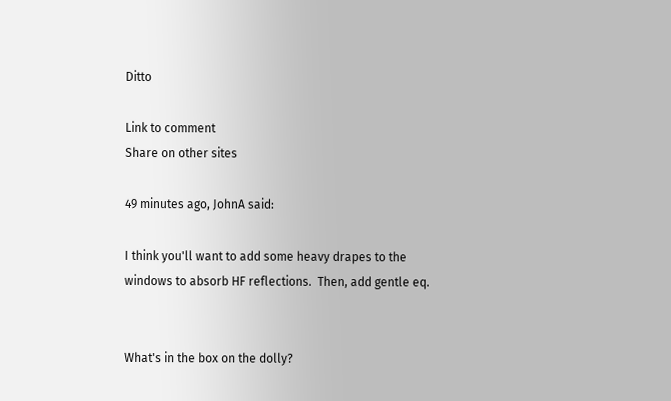Ditto

Link to comment
Share on other sites

49 minutes ago, JohnA said:

I think you'll want to add some heavy drapes to the windows to absorb HF reflections.  Then, add gentle eq.


What's in the box on the dolly?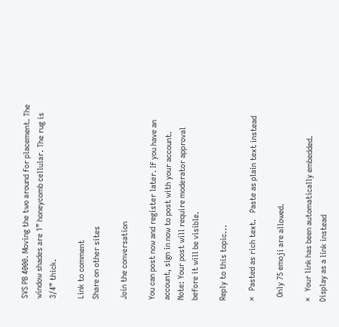SVS PB 4000. Moving the two around for placement. The window shades are 1” honeycomb cellular. The rug is 3/4” thick.

Link to comment
Share on other sites

Join the conversation

You can post now and register later. If you have an account, sign in now to post with your account.
Note: Your post will require moderator approval before it will be visible.

Reply to this topic...

×   Pasted as rich text.   Paste as plain text instead

  Only 75 emoji are allowed.

×   Your link has been automatically embedded.   Display as a link instead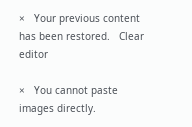×   Your previous content has been restored.   Clear editor

×   You cannot paste images directly.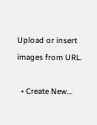Upload or insert images from URL.

  • Create New...